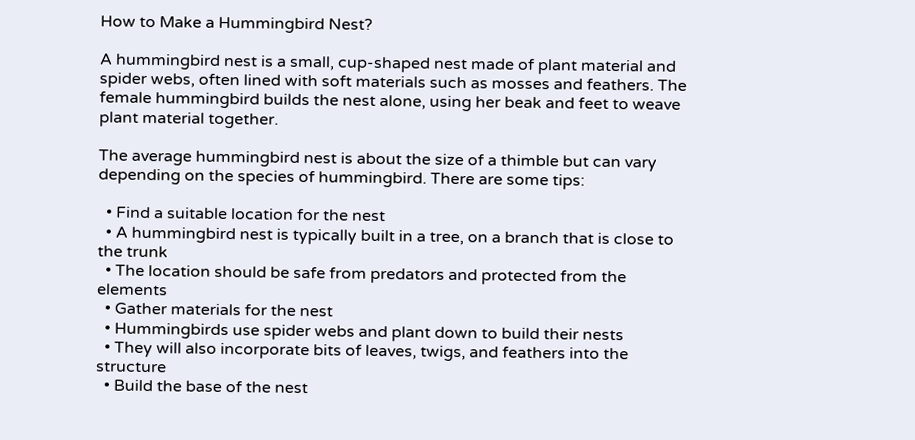How to Make a Hummingbird Nest?

A hummingbird nest is a small, cup-shaped nest made of plant material and spider webs, often lined with soft materials such as mosses and feathers. The female hummingbird builds the nest alone, using her beak and feet to weave plant material together.

The average hummingbird nest is about the size of a thimble but can vary depending on the species of hummingbird. There are some tips:

  • Find a suitable location for the nest
  • A hummingbird nest is typically built in a tree, on a branch that is close to the trunk
  • The location should be safe from predators and protected from the elements
  • Gather materials for the nest
  • Hummingbirds use spider webs and plant down to build their nests
  • They will also incorporate bits of leaves, twigs, and feathers into the structure
  • Build the base of the nest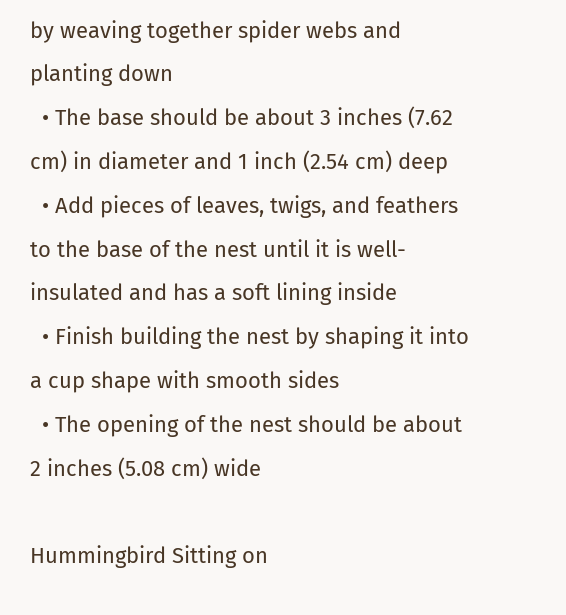by weaving together spider webs and planting down
  • The base should be about 3 inches (7.62 cm) in diameter and 1 inch (2.54 cm) deep
  • Add pieces of leaves, twigs, and feathers to the base of the nest until it is well-insulated and has a soft lining inside
  • Finish building the nest by shaping it into a cup shape with smooth sides
  • The opening of the nest should be about 2 inches (5.08 cm) wide

Hummingbird Sitting on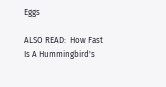Eggs

ALSO READ:  How Fast Is A Hummingbird's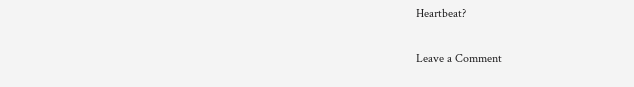Heartbeat?

Leave a Comment